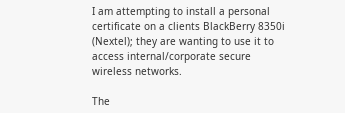I am attempting to install a personal certificate on a clients BlackBerry 8350i (Nextel); they are wanting to use it to access internal/corporate secure wireless networks.

The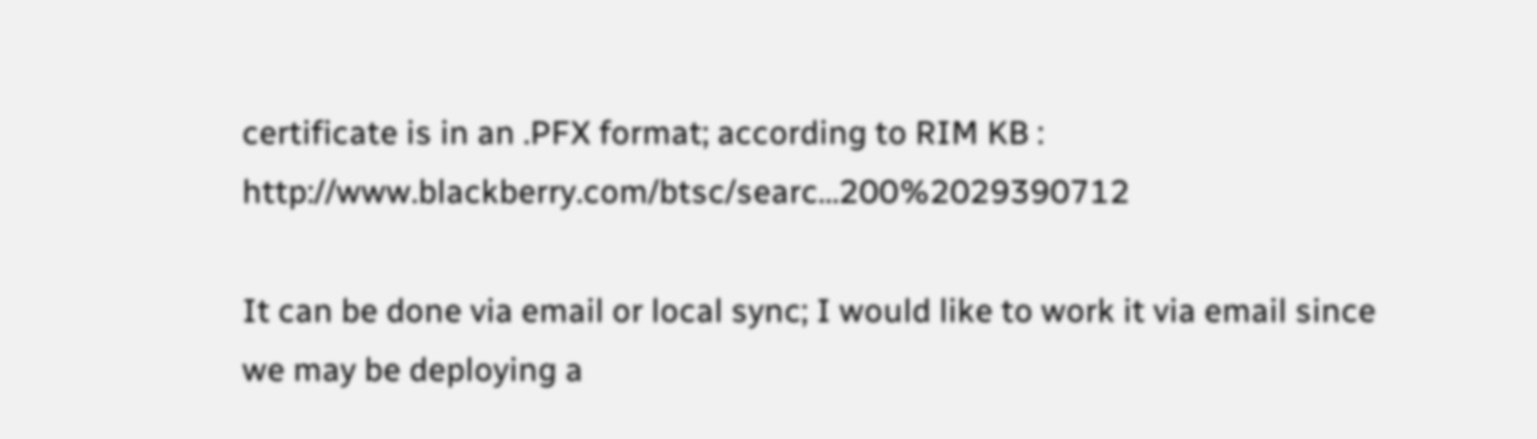certificate is in an .PFX format; according to RIM KB : http://www.blackberry.com/btsc/searc...200%2029390712

It can be done via email or local sync; I would like to work it via email since we may be deploying a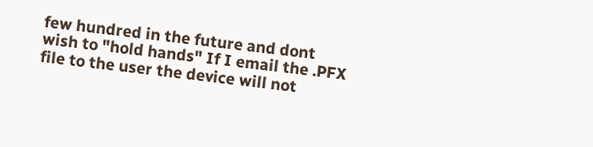few hundred in the future and dont wish to "hold hands" If I email the .PFX file to the user the device will not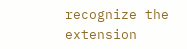recognize the extension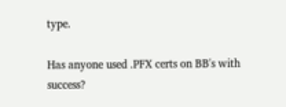type.

Has anyone used .PFX certs on BB's with success?